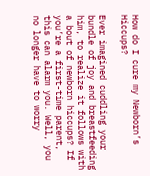How do I cure my Newborn’s Hiccups?

Ever imagined cuddling your bundle of joy and breastfeeding him, to realize it follows with a bout of newborn hiccups? If you’re a first-time parent, this can alarm you. Well, you no longer have to worry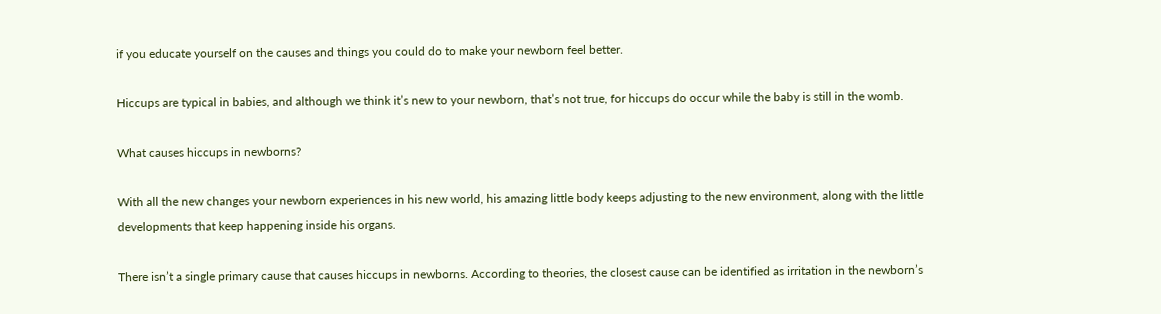if you educate yourself on the causes and things you could do to make your newborn feel better.

Hiccups are typical in babies, and although we think it’s new to your newborn, that’s not true, for hiccups do occur while the baby is still in the womb.

What causes hiccups in newborns?

With all the new changes your newborn experiences in his new world, his amazing little body keeps adjusting to the new environment, along with the little developments that keep happening inside his organs.

There isn’t a single primary cause that causes hiccups in newborns. According to theories, the closest cause can be identified as irritation in the newborn’s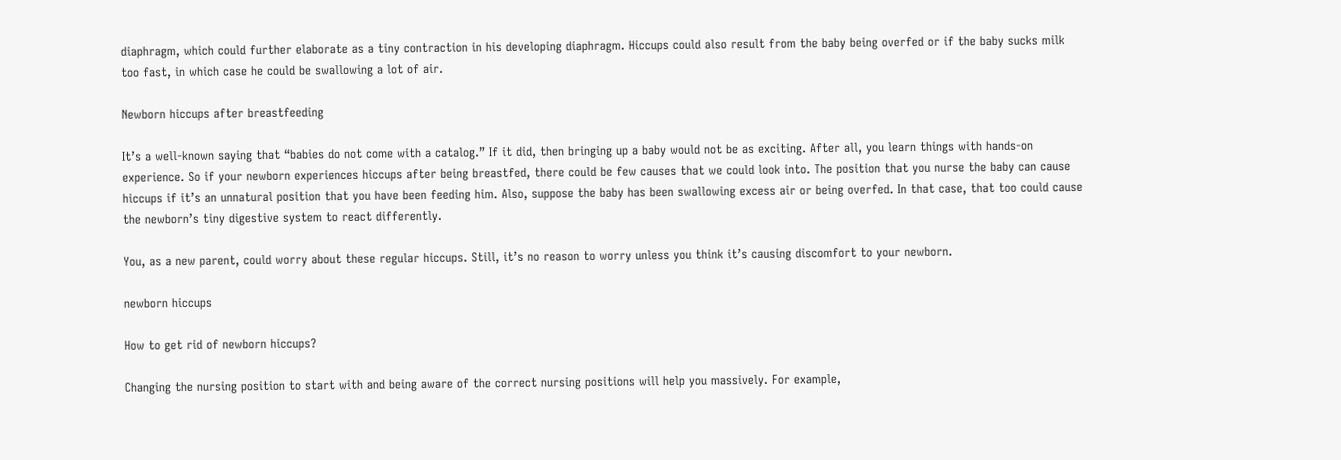diaphragm, which could further elaborate as a tiny contraction in his developing diaphragm. Hiccups could also result from the baby being overfed or if the baby sucks milk too fast, in which case he could be swallowing a lot of air.

Newborn hiccups after breastfeeding

It’s a well-known saying that “babies do not come with a catalog.” If it did, then bringing up a baby would not be as exciting. After all, you learn things with hands-on experience. So if your newborn experiences hiccups after being breastfed, there could be few causes that we could look into. The position that you nurse the baby can cause hiccups if it’s an unnatural position that you have been feeding him. Also, suppose the baby has been swallowing excess air or being overfed. In that case, that too could cause the newborn’s tiny digestive system to react differently.

You, as a new parent, could worry about these regular hiccups. Still, it’s no reason to worry unless you think it’s causing discomfort to your newborn.

newborn hiccups

How to get rid of newborn hiccups?

Changing the nursing position to start with and being aware of the correct nursing positions will help you massively. For example,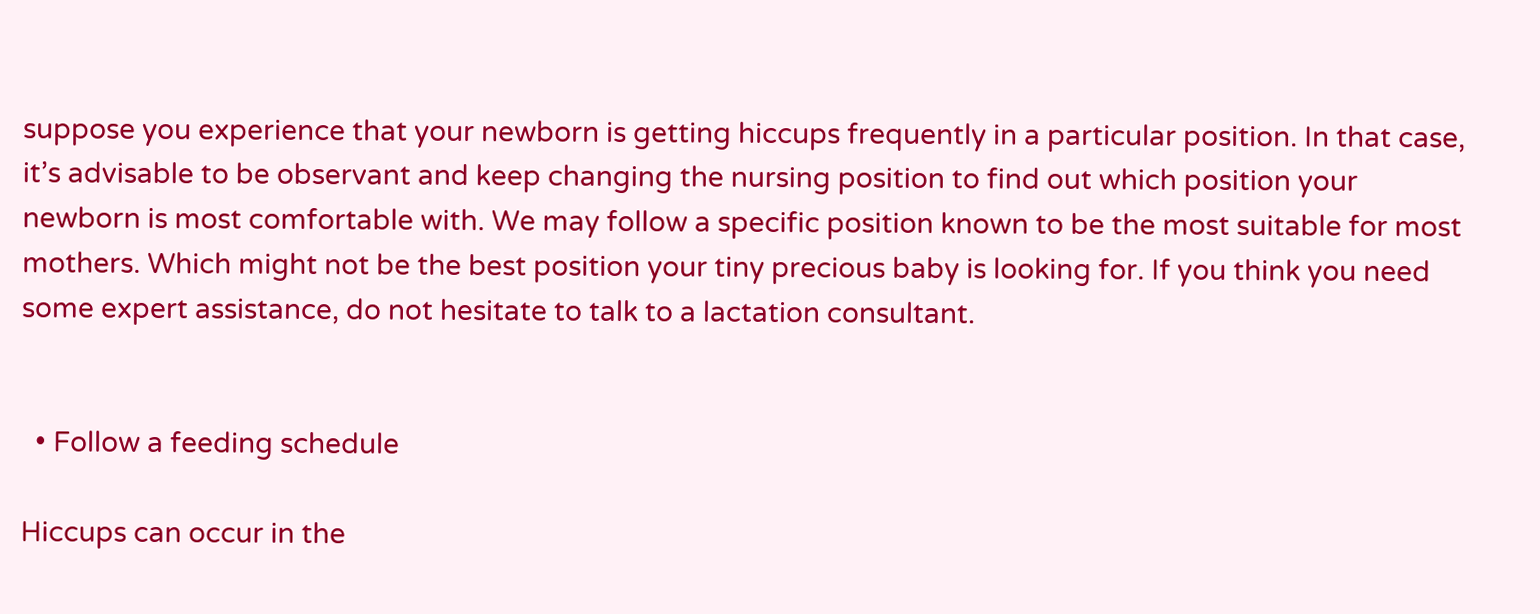suppose you experience that your newborn is getting hiccups frequently in a particular position. In that case, it’s advisable to be observant and keep changing the nursing position to find out which position your newborn is most comfortable with. We may follow a specific position known to be the most suitable for most mothers. Which might not be the best position your tiny precious baby is looking for. If you think you need some expert assistance, do not hesitate to talk to a lactation consultant.


  • Follow a feeding schedule

Hiccups can occur in the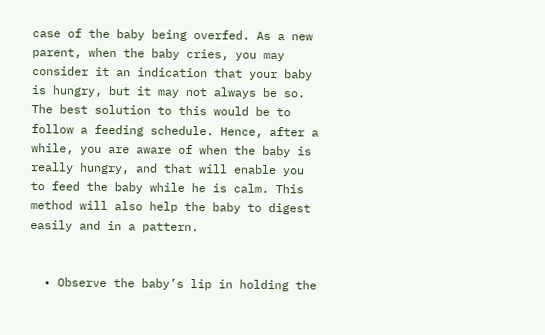case of the baby being overfed. As a new parent, when the baby cries, you may consider it an indication that your baby is hungry, but it may not always be so. The best solution to this would be to follow a feeding schedule. Hence, after a while, you are aware of when the baby is really hungry, and that will enable you to feed the baby while he is calm. This method will also help the baby to digest easily and in a pattern.


  • Observe the baby’s lip in holding the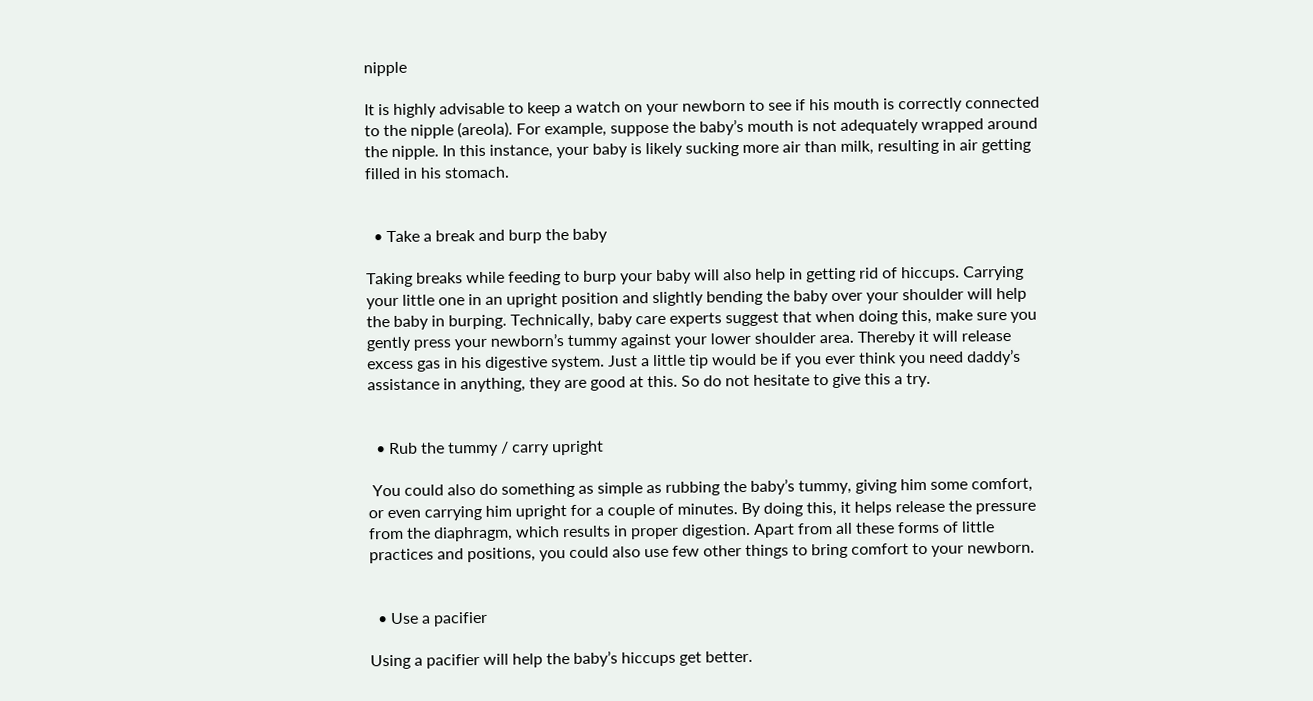nipple

It is highly advisable to keep a watch on your newborn to see if his mouth is correctly connected to the nipple (areola). For example, suppose the baby’s mouth is not adequately wrapped around the nipple. In this instance, your baby is likely sucking more air than milk, resulting in air getting filled in his stomach.


  • Take a break and burp the baby

Taking breaks while feeding to burp your baby will also help in getting rid of hiccups. Carrying your little one in an upright position and slightly bending the baby over your shoulder will help the baby in burping. Technically, baby care experts suggest that when doing this, make sure you gently press your newborn’s tummy against your lower shoulder area. Thereby it will release excess gas in his digestive system. Just a little tip would be if you ever think you need daddy’s assistance in anything, they are good at this. So do not hesitate to give this a try.


  • Rub the tummy / carry upright

 You could also do something as simple as rubbing the baby’s tummy, giving him some comfort, or even carrying him upright for a couple of minutes. By doing this, it helps release the pressure from the diaphragm, which results in proper digestion. Apart from all these forms of little practices and positions, you could also use few other things to bring comfort to your newborn.


  • Use a pacifier

Using a pacifier will help the baby’s hiccups get better.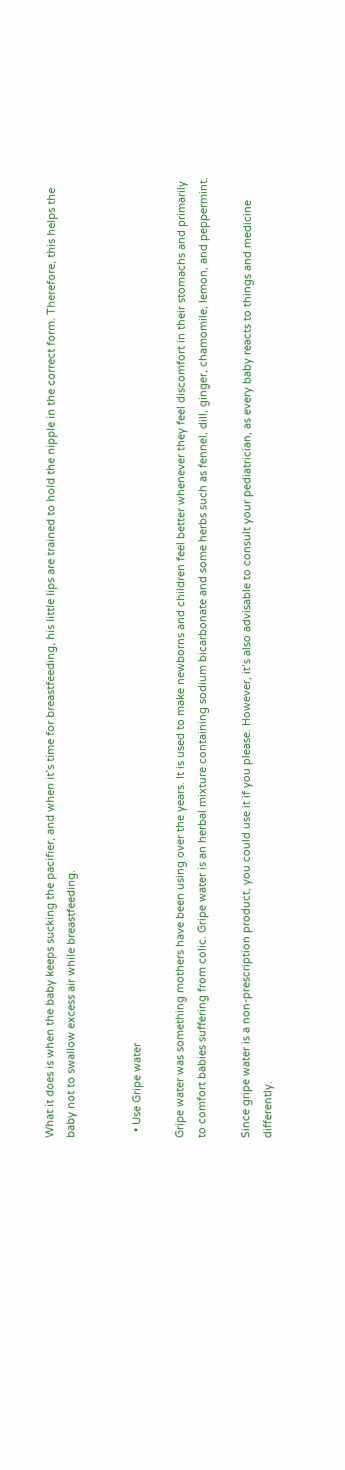What it does is when the baby keeps sucking the pacifier, and when it’s time for breastfeeding, his little lips are trained to hold the nipple in the correct form. Therefore, this helps the baby not to swallow excess air while breastfeeding.


  • Use Gripe water

Gripe water was something mothers have been using over the years. It is used to make newborns and children feel better whenever they feel discomfort in their stomachs and primarily to comfort babies suffering from colic. Gripe water is an herbal mixture containing sodium bicarbonate and some herbs such as fennel, dill, ginger, chamomile, lemon, and peppermint.

Since gripe water is a non-prescription product, you could use it if you please. However, it’s also advisable to consult your pediatrician, as every baby reacts to things and medicine differently.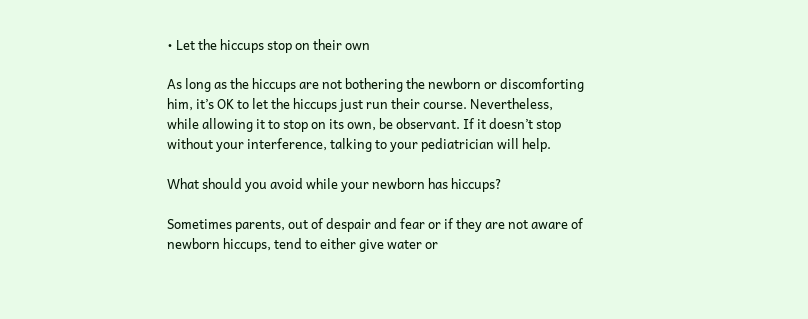• Let the hiccups stop on their own

As long as the hiccups are not bothering the newborn or discomforting him, it’s OK to let the hiccups just run their course. Nevertheless, while allowing it to stop on its own, be observant. If it doesn’t stop without your interference, talking to your pediatrician will help.

What should you avoid while your newborn has hiccups?

Sometimes parents, out of despair and fear or if they are not aware of newborn hiccups, tend to either give water or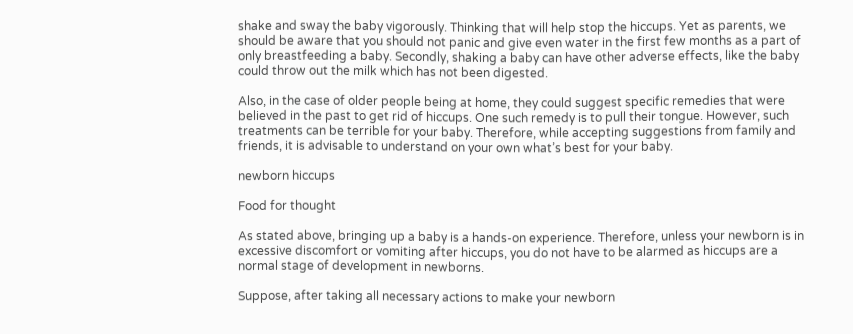shake and sway the baby vigorously. Thinking that will help stop the hiccups. Yet as parents, we should be aware that you should not panic and give even water in the first few months as a part of only breastfeeding a baby. Secondly, shaking a baby can have other adverse effects, like the baby could throw out the milk which has not been digested.

Also, in the case of older people being at home, they could suggest specific remedies that were believed in the past to get rid of hiccups. One such remedy is to pull their tongue. However, such treatments can be terrible for your baby. Therefore, while accepting suggestions from family and friends, it is advisable to understand on your own what’s best for your baby.

newborn hiccups

Food for thought

As stated above, bringing up a baby is a hands-on experience. Therefore, unless your newborn is in excessive discomfort or vomiting after hiccups, you do not have to be alarmed as hiccups are a normal stage of development in newborns.

Suppose, after taking all necessary actions to make your newborn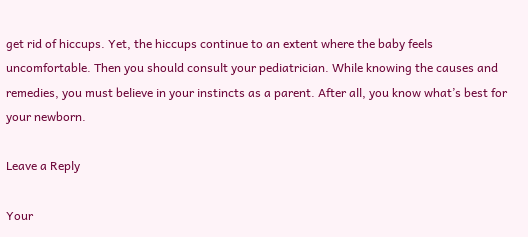get rid of hiccups. Yet, the hiccups continue to an extent where the baby feels uncomfortable. Then you should consult your pediatrician. While knowing the causes and remedies, you must believe in your instincts as a parent. After all, you know what’s best for your newborn.

Leave a Reply

Your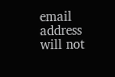email address will not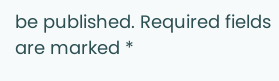be published. Required fields are marked *